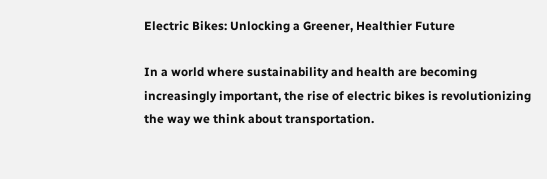Electric Bikes: Unlocking a Greener, Healthier Future

In a world where sustainability and health are becoming increasingly important, the rise of electric bikes is revolutionizing the way we think about transportation.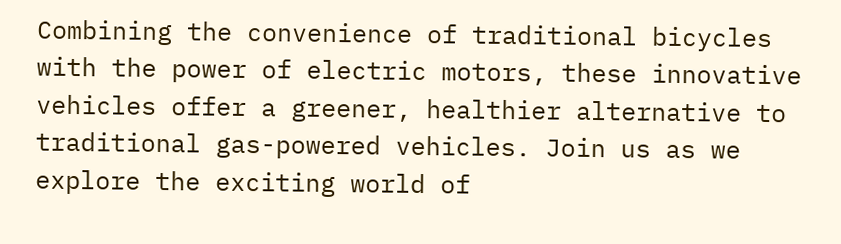Combining the convenience of traditional bicycles with the power of electric motors, these innovative vehicles offer a greener, healthier alternative to traditional gas-powered vehicles. Join us as we explore the exciting world of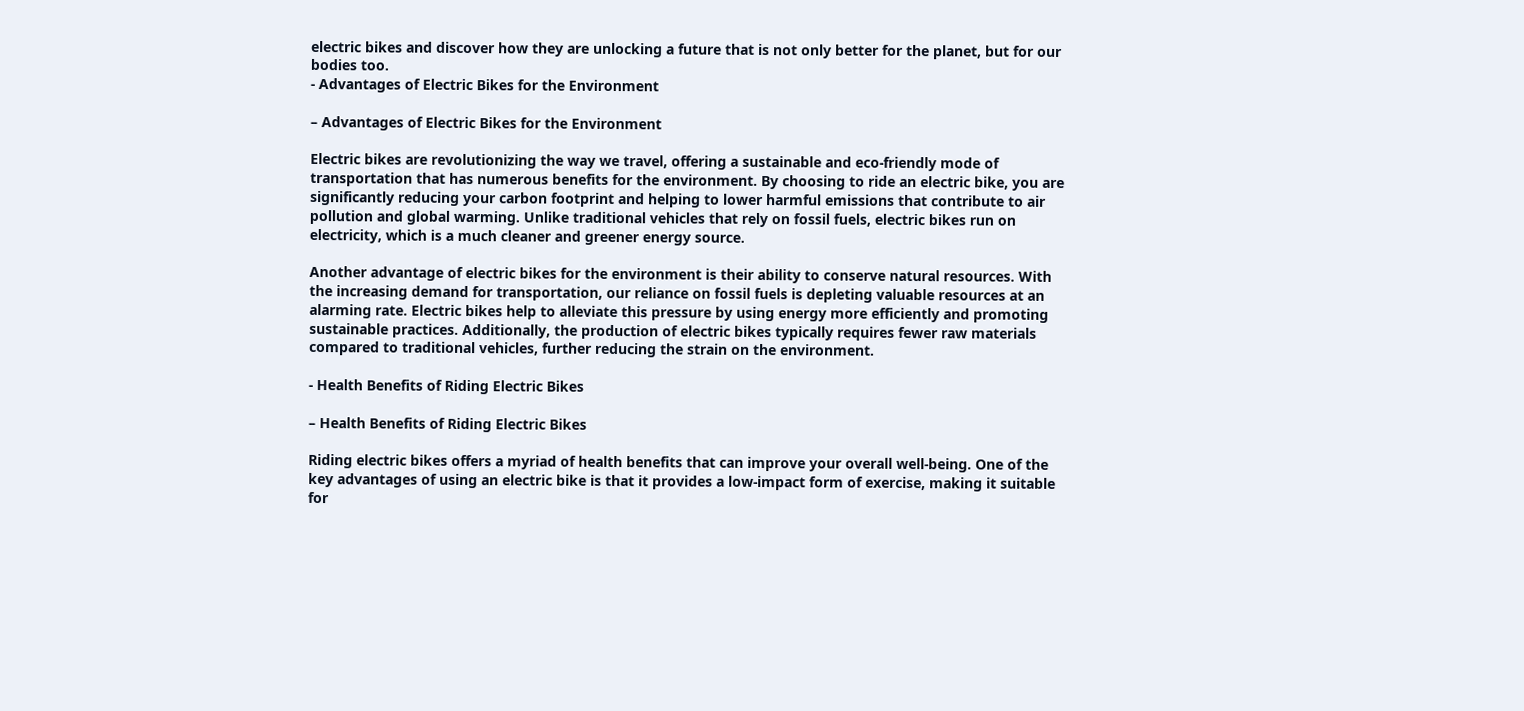electric bikes and discover how they are unlocking a future that is not only better for the planet, but for our bodies too.
- Advantages of Electric Bikes for the Environment

– Advantages of Electric Bikes for the Environment

Electric bikes are revolutionizing the way we travel, offering a sustainable and eco-friendly mode of transportation that has numerous benefits for the environment. By choosing to ride an electric bike, you are significantly reducing your carbon footprint and helping to lower harmful emissions that contribute to air pollution and global warming. Unlike traditional vehicles that rely on fossil fuels, electric bikes run on electricity, which is a much cleaner and greener energy source.

Another advantage of electric bikes for the environment is their ability to conserve natural resources. With the increasing demand for transportation, our reliance on fossil fuels is depleting valuable resources at an alarming rate. Electric bikes help to alleviate this pressure by using energy more efficiently and promoting sustainable practices. Additionally, the production of electric bikes typically requires fewer raw materials compared to traditional vehicles, further reducing the strain on the environment.

- Health Benefits of Riding Electric Bikes

– Health Benefits of Riding Electric Bikes

Riding electric bikes offers a myriad of health benefits that can improve your overall well-being. One of the key advantages of using an electric bike is that it provides a low-impact form of exercise, making it suitable for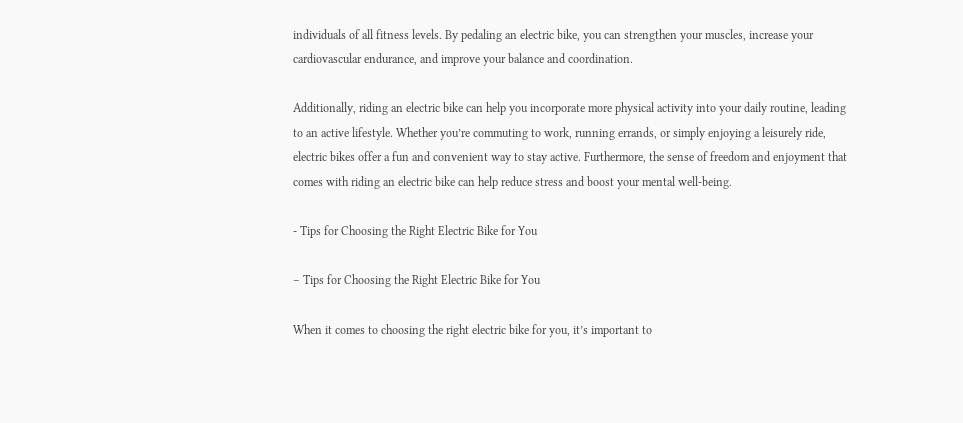individuals of all fitness levels. By pedaling an electric bike, you can strengthen your muscles, increase your cardiovascular endurance, and improve your balance and coordination.

Additionally, riding an electric bike can help you incorporate more physical activity into your daily routine, leading to an active lifestyle. Whether you’re commuting to work, running errands, or simply enjoying a leisurely ride, electric bikes offer a fun and convenient way to stay active. Furthermore, the sense of freedom and enjoyment that comes with riding an electric bike can help reduce stress and boost your mental well-being.

- Tips for Choosing the Right Electric Bike for You

– Tips for Choosing the Right Electric Bike for You

When it comes to choosing the right electric bike for you, it’s important to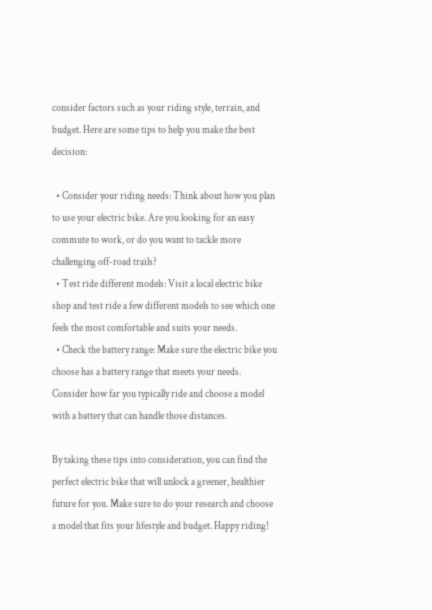consider factors such as your riding style, terrain, and budget. Here are some tips to help you make the best decision:

  • Consider your riding needs: Think about how you plan to use your electric bike. Are you looking for an easy commute to work, or do you want to tackle more challenging off-road trails?
  • Test ride different models: Visit a local electric bike shop and test ride a few different models to see which one feels the most comfortable and suits your needs.
  • Check the battery range: Make sure the electric bike you choose has a battery range that meets your needs. Consider how far you typically ride and choose a model with a battery that can handle those distances.

By taking these tips into consideration, you can find the perfect electric bike that will unlock a greener, healthier future for you. Make sure to do your research and choose a model that fits your lifestyle and budget. Happy riding!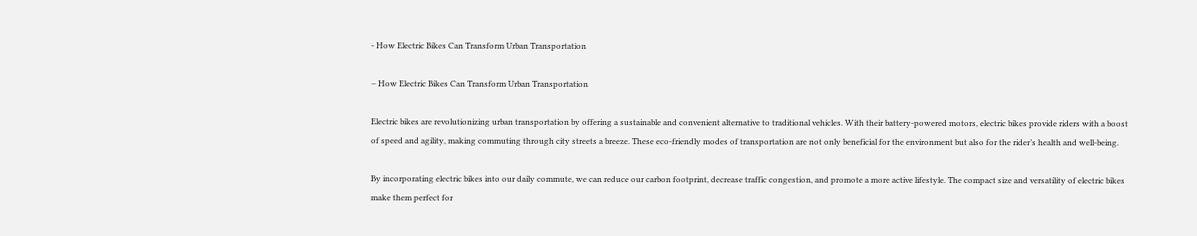- How Electric Bikes Can Transform Urban Transportation

– How Electric Bikes Can Transform Urban Transportation

Electric bikes are revolutionizing urban transportation by offering a sustainable and convenient alternative to traditional vehicles. With their battery-powered motors, electric bikes provide riders with a boost of speed and agility, making commuting through city streets a breeze. These eco-friendly modes of transportation are not only beneficial for the environment but also for the rider’s health and well-being.

By incorporating electric bikes into our daily commute, we can reduce our carbon footprint, decrease traffic congestion, and promote a more active lifestyle. The compact size and versatility of electric bikes make them perfect for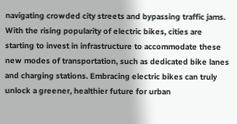navigating crowded city streets and bypassing traffic jams. With the rising popularity of electric bikes, cities are starting to invest in infrastructure to accommodate these new modes of transportation, such as dedicated bike lanes and charging stations. Embracing electric bikes can truly unlock a greener, healthier future for urban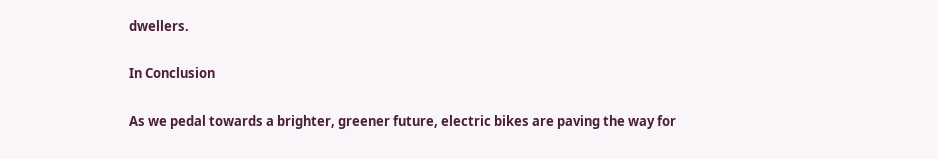dwellers.

In Conclusion

As we pedal towards a brighter, greener future, electric bikes are paving the way for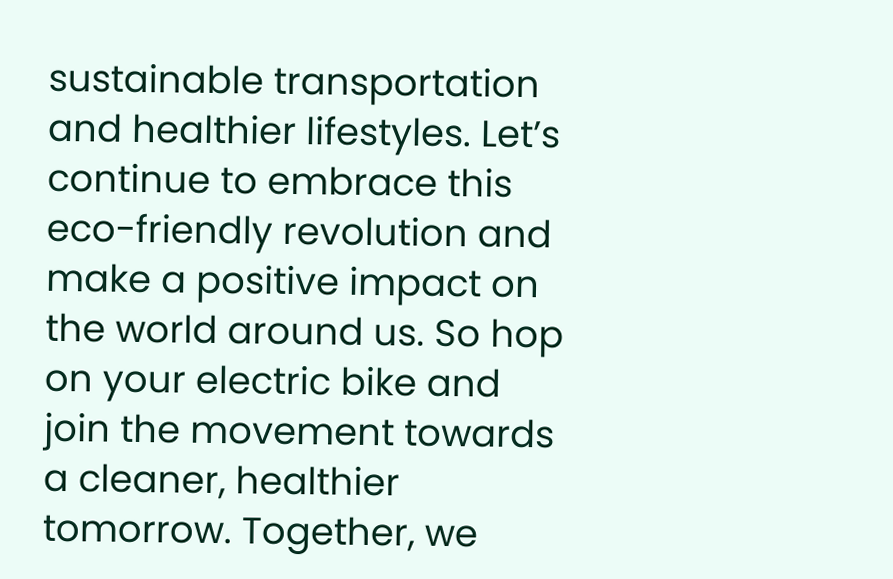sustainable transportation and healthier lifestyles. Let’s continue to embrace this eco-friendly revolution and make a positive impact on the world around us. So hop on your electric bike and join the movement towards a cleaner, healthier tomorrow. Together, we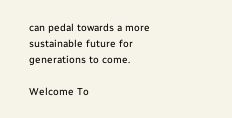can pedal towards a more sustainable future for generations to come.

Welcome To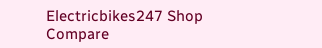Electricbikes247 Shop
Compare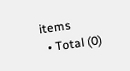items
  • Total (0)